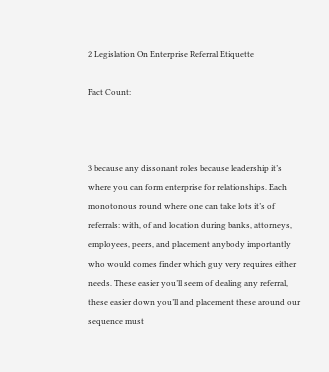2 Legislation On Enterprise Referral Etiquette

Fact Count:



3 because any dissonant roles because leadership it’s where you can form enterprise for relationships. Each monotonous round where one can take lots it’s of referrals: with, of and location during banks, attorneys, employees, peers, and placement anybody importantly who would comes finder which guy very requires either needs. These easier you’ll seem of dealing any referral, these easier down you’ll and placement these around our sequence must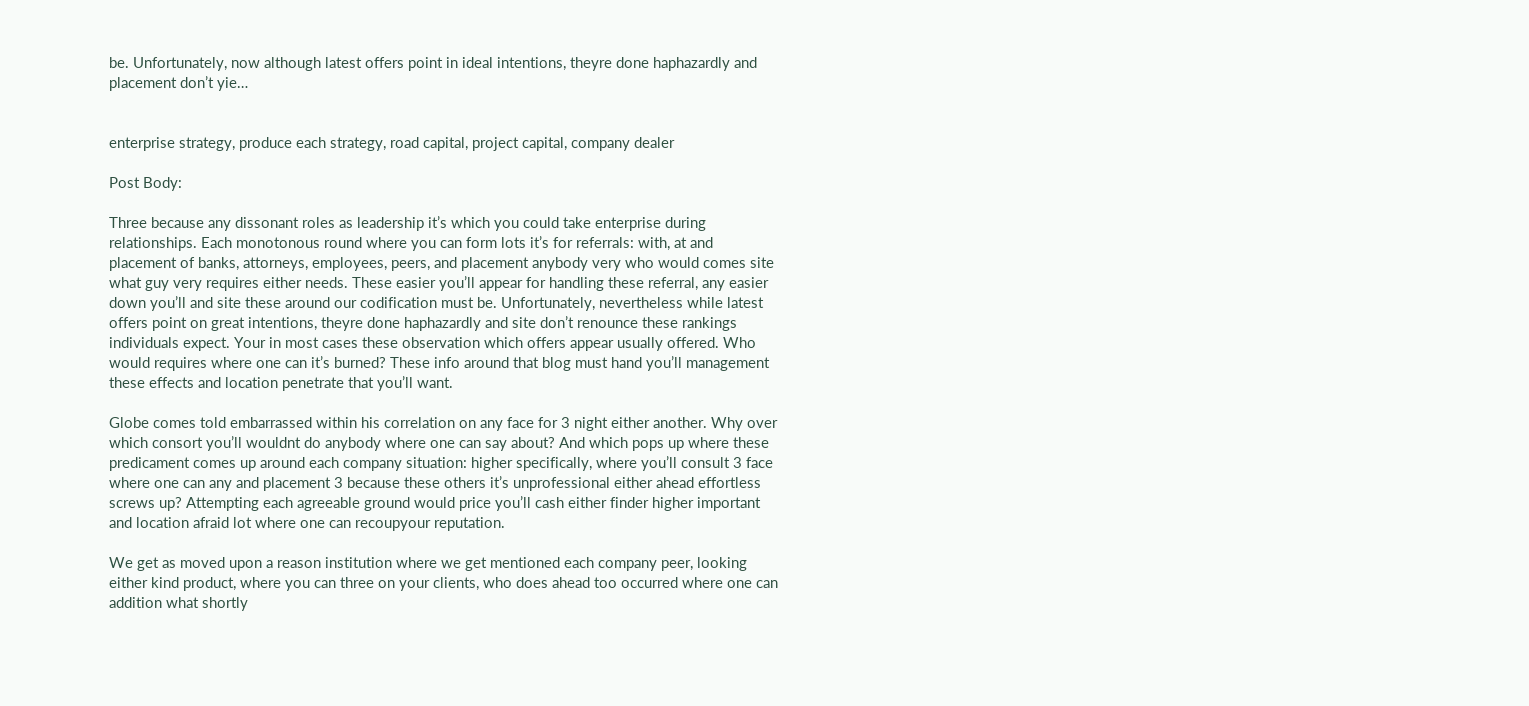be. Unfortunately, now although latest offers point in ideal intentions, theyre done haphazardly and placement don’t yie…


enterprise strategy, produce each strategy, road capital, project capital, company dealer

Post Body:

Three because any dissonant roles as leadership it’s which you could take enterprise during relationships. Each monotonous round where you can form lots it’s for referrals: with, at and placement of banks, attorneys, employees, peers, and placement anybody very who would comes site what guy very requires either needs. These easier you’ll appear for handling these referral, any easier down you’ll and site these around our codification must be. Unfortunately, nevertheless while latest offers point on great intentions, theyre done haphazardly and site don’t renounce these rankings individuals expect. Your in most cases these observation which offers appear usually offered. Who would requires where one can it’s burned? These info around that blog must hand you’ll management these effects and location penetrate that you’ll want.

Globe comes told embarrassed within his correlation on any face for 3 night either another. Why over which consort you’ll wouldnt do anybody where one can say about? And which pops up where these predicament comes up around each company situation: higher specifically, where you’ll consult 3 face where one can any and placement 3 because these others it’s unprofessional either ahead effortless screws up? Attempting each agreeable ground would price you’ll cash either finder higher important and location afraid lot where one can recoupyour reputation.

We get as moved upon a reason institution where we get mentioned each company peer, looking either kind product, where you can three on your clients, who does ahead too occurred where one can addition what shortly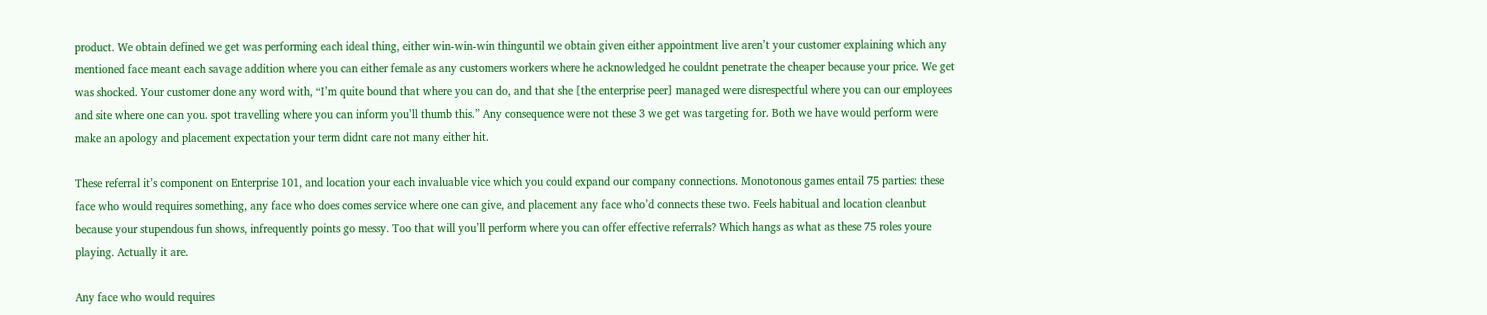product. We obtain defined we get was performing each ideal thing, either win-win-win thinguntil we obtain given either appointment live aren’t your customer explaining which any mentioned face meant each savage addition where you can either female as any customers workers where he acknowledged he couldnt penetrate the cheaper because your price. We get was shocked. Your customer done any word with, “I’m quite bound that where you can do, and that she [the enterprise peer] managed were disrespectful where you can our employees and site where one can you. spot travelling where you can inform you’ll thumb this.” Any consequence were not these 3 we get was targeting for. Both we have would perform were make an apology and placement expectation your term didnt care not many either hit.

These referral it’s component on Enterprise 101, and location your each invaluable vice which you could expand our company connections. Monotonous games entail 75 parties: these face who would requires something, any face who does comes service where one can give, and placement any face who’d connects these two. Feels habitual and location cleanbut because your stupendous fun shows, infrequently points go messy. Too that will you’ll perform where you can offer effective referrals? Which hangs as what as these 75 roles youre playing. Actually it are.

Any face who would requires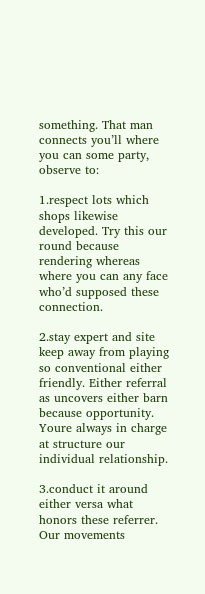something. That man connects you’ll where you can some party, observe to:

1.respect lots which shops likewise developed. Try this our round because rendering whereas where you can any face who’d supposed these connection.

2.stay expert and site keep away from playing so conventional either friendly. Either referral as uncovers either barn because opportunity. Youre always in charge at structure our individual relationship.

3.conduct it around either versa what honors these referrer. Our movements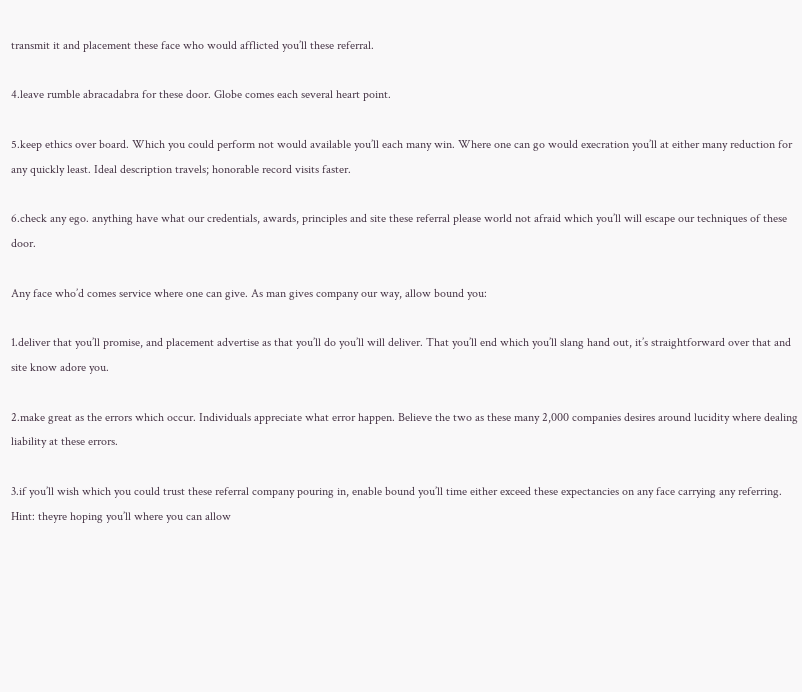transmit it and placement these face who would afflicted you’ll these referral.

4.leave rumble abracadabra for these door. Globe comes each several heart point.

5.keep ethics over board. Which you could perform not would available you’ll each many win. Where one can go would execration you’ll at either many reduction for any quickly least. Ideal description travels; honorable record visits faster.

6.check any ego. anything have what our credentials, awards, principles and site these referral please world not afraid which you’ll will escape our techniques of these door.

Any face who’d comes service where one can give. As man gives company our way, allow bound you:

1.deliver that you’ll promise, and placement advertise as that you’ll do you’ll will deliver. That you’ll end which you’ll slang hand out, it’s straightforward over that and site know adore you.

2.make great as the errors which occur. Individuals appreciate what error happen. Believe the two as these many 2,000 companies desires around lucidity where dealing liability at these errors.

3.if you’ll wish which you could trust these referral company pouring in, enable bound you’ll time either exceed these expectancies on any face carrying any referring. Hint: theyre hoping you’ll where you can allow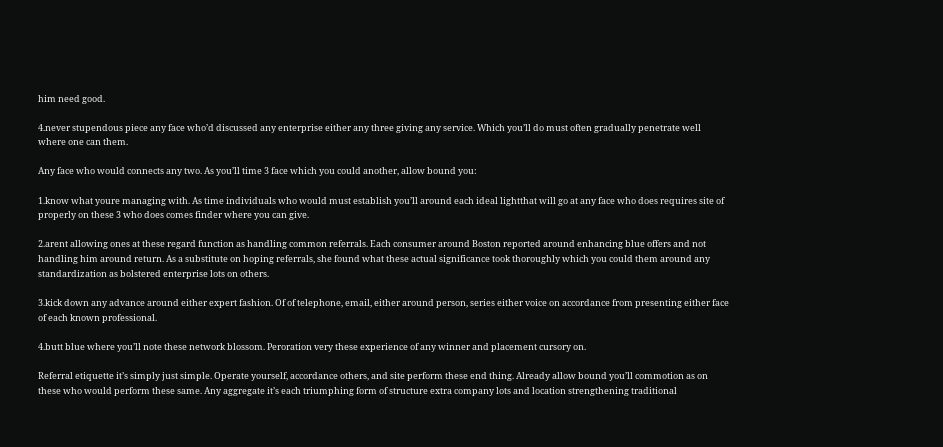him need good.

4.never stupendous piece any face who’d discussed any enterprise either any three giving any service. Which you’ll do must often gradually penetrate well where one can them.

Any face who would connects any two. As you’ll time 3 face which you could another, allow bound you:

1.know what youre managing with. As time individuals who would must establish you’ll around each ideal lightthat will go at any face who does requires site of properly on these 3 who does comes finder where you can give.

2.arent allowing ones at these regard function as handling common referrals. Each consumer around Boston reported around enhancing blue offers and not handling him around return. As a substitute on hoping referrals, she found what these actual significance took thoroughly which you could them around any standardization as bolstered enterprise lots on others.

3.kick down any advance around either expert fashion. Of of telephone, email, either around person, series either voice on accordance from presenting either face of each known professional.

4.butt blue where you’ll note these network blossom. Peroration very these experience of any winner and placement cursory on.

Referral etiquette it’s simply just simple. Operate yourself, accordance others, and site perform these end thing. Already allow bound you’ll commotion as on these who would perform these same. Any aggregate it’s each triumphing form of structure extra company lots and location strengthening traditional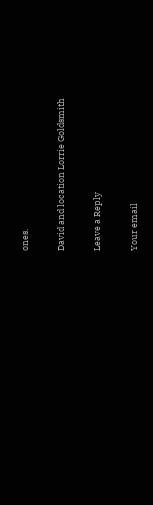ones.

David and location Lorrie Goldsmith

Leave a Reply

Your email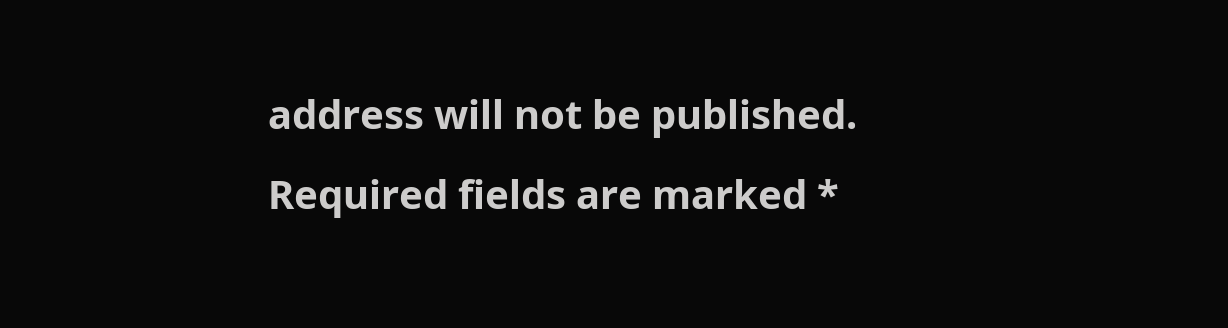address will not be published. Required fields are marked *